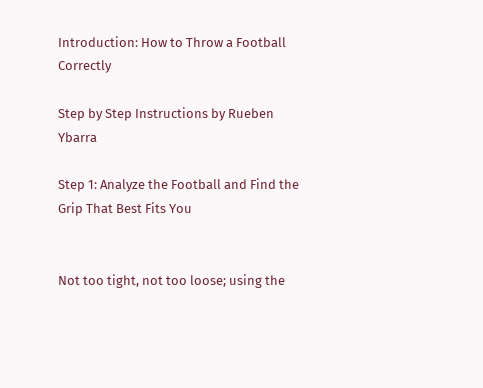Introduction: How to Throw a Football Correctly

Step by Step Instructions by Rueben Ybarra

Step 1: Analyze the Football and Find the Grip That Best Fits You


Not too tight, not too loose; using the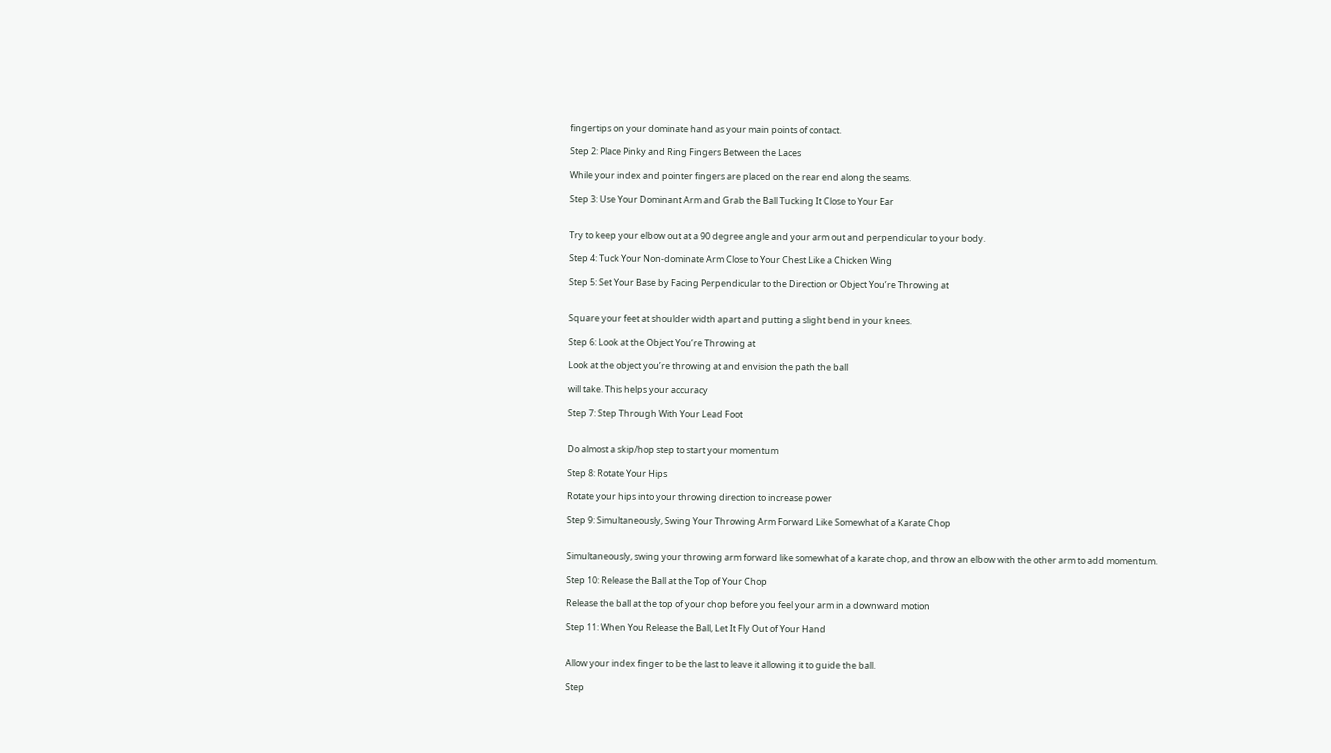fingertips on your dominate hand as your main points of contact.

Step 2: Place Pinky and Ring Fingers Between the Laces

While your index and pointer fingers are placed on the rear end along the seams.

Step 3: Use Your Dominant Arm and Grab the Ball Tucking It Close to Your Ear


Try to keep your elbow out at a 90 degree angle and your arm out and perpendicular to your body.

Step 4: Tuck Your Non-dominate Arm Close to Your Chest Like a Chicken Wing

Step 5: Set Your Base by Facing Perpendicular to the Direction or Object You’re Throwing at


Square your feet at shoulder width apart and putting a slight bend in your knees.

Step 6: Look at the Object You’re Throwing at

Look at the object you’re throwing at and envision the path the ball

will take. This helps your accuracy

Step 7: Step Through With Your Lead Foot


Do almost a skip/hop step to start your momentum

Step 8: Rotate Your Hips

Rotate your hips into your throwing direction to increase power

Step 9: Simultaneously, Swing Your Throwing Arm Forward Like Somewhat of a Karate Chop


Simultaneously, swing your throwing arm forward like somewhat of a karate chop, and throw an elbow with the other arm to add momentum.

Step 10: Release the Ball at the Top of Your Chop

Release the ball at the top of your chop before you feel your arm in a downward motion

Step 11: When You Release the Ball, Let It Fly Out of Your Hand


Allow your index finger to be the last to leave it allowing it to guide the ball.

Step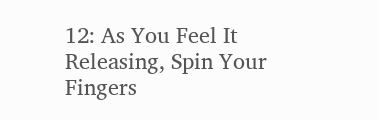12: As You Feel It Releasing, Spin Your Fingers